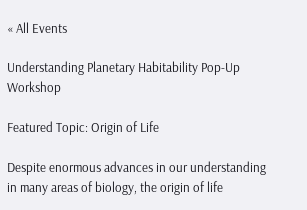« All Events

Understanding Planetary Habitability Pop-Up Workshop

Featured Topic: Origin of Life

Despite enormous advances in our understanding in many areas of biology, the origin of life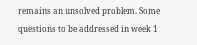remains an unsolved problem. Some questions to be addressed in week 1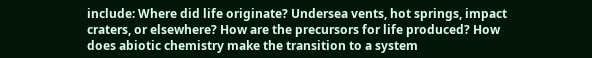include: Where did life originate? Undersea vents, hot springs, impact craters, or elsewhere? How are the precursors for life produced? How does abiotic chemistry make the transition to a system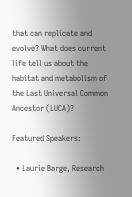that can replicate and evolve? What does current life tell us about the habitat and metabolism of the Last Universal Common Ancestor (LUCA)?

Featured Speakers:

  • Laurie Barge, Research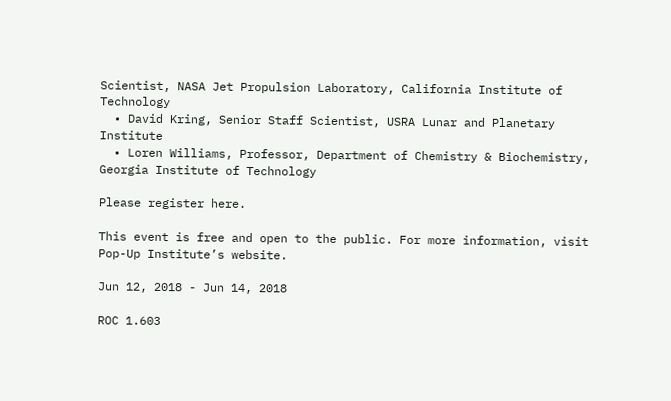Scientist, NASA Jet Propulsion Laboratory, California Institute of Technology
  • David Kring, Senior Staff Scientist, USRA Lunar and Planetary Institute
  • Loren Williams, Professor, Department of Chemistry & Biochemistry, Georgia Institute of Technology

Please register here.

This event is free and open to the public. For more information, visit Pop-Up Institute’s website.

Jun 12, 2018 - Jun 14, 2018

ROC 1.603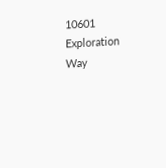10601 Exploration Way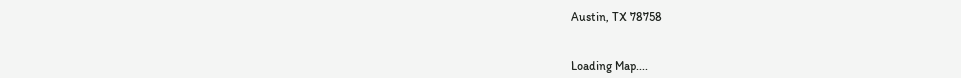Austin, TX 78758


Loading Map....